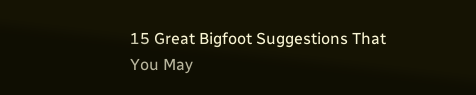15 Great Bigfoot Suggestions That You May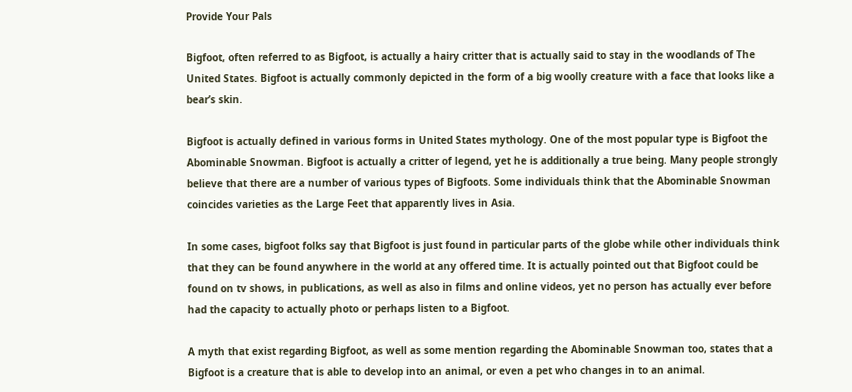Provide Your Pals

Bigfoot, often referred to as Bigfoot, is actually a hairy critter that is actually said to stay in the woodlands of The United States. Bigfoot is actually commonly depicted in the form of a big woolly creature with a face that looks like a bear’s skin.

Bigfoot is actually defined in various forms in United States mythology. One of the most popular type is Bigfoot the Abominable Snowman. Bigfoot is actually a critter of legend, yet he is additionally a true being. Many people strongly believe that there are a number of various types of Bigfoots. Some individuals think that the Abominable Snowman coincides varieties as the Large Feet that apparently lives in Asia.

In some cases, bigfoot folks say that Bigfoot is just found in particular parts of the globe while other individuals think that they can be found anywhere in the world at any offered time. It is actually pointed out that Bigfoot could be found on tv shows, in publications, as well as also in films and online videos, yet no person has actually ever before had the capacity to actually photo or perhaps listen to a Bigfoot.

A myth that exist regarding Bigfoot, as well as some mention regarding the Abominable Snowman too, states that a Bigfoot is a creature that is able to develop into an animal, or even a pet who changes in to an animal.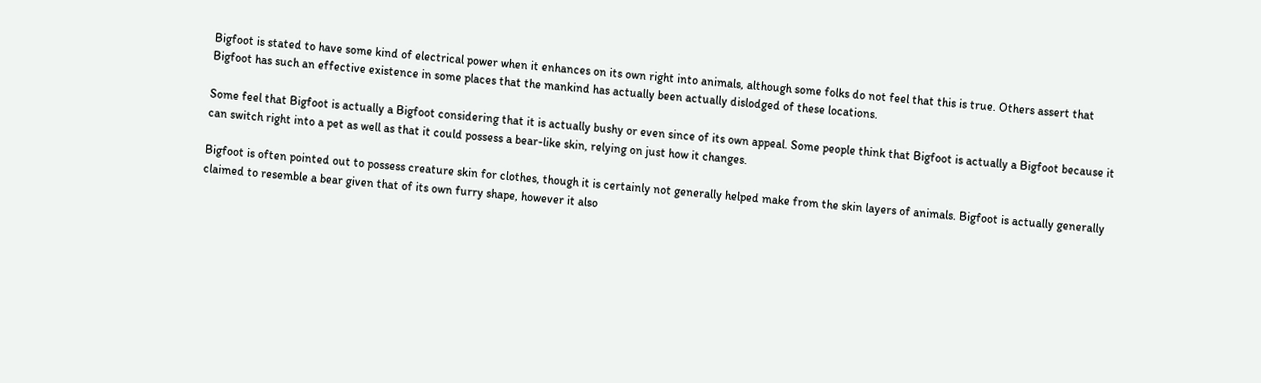Bigfoot is stated to have some kind of electrical power when it enhances on its own right into animals, although some folks do not feel that this is true. Others assert that Bigfoot has such an effective existence in some places that the mankind has actually been actually dislodged of these locations.

Some feel that Bigfoot is actually a Bigfoot considering that it is actually bushy or even since of its own appeal. Some people think that Bigfoot is actually a Bigfoot because it can switch right into a pet as well as that it could possess a bear-like skin, relying on just how it changes.

Bigfoot is often pointed out to possess creature skin for clothes, though it is certainly not generally helped make from the skin layers of animals. Bigfoot is actually generally claimed to resemble a bear given that of its own furry shape, however it also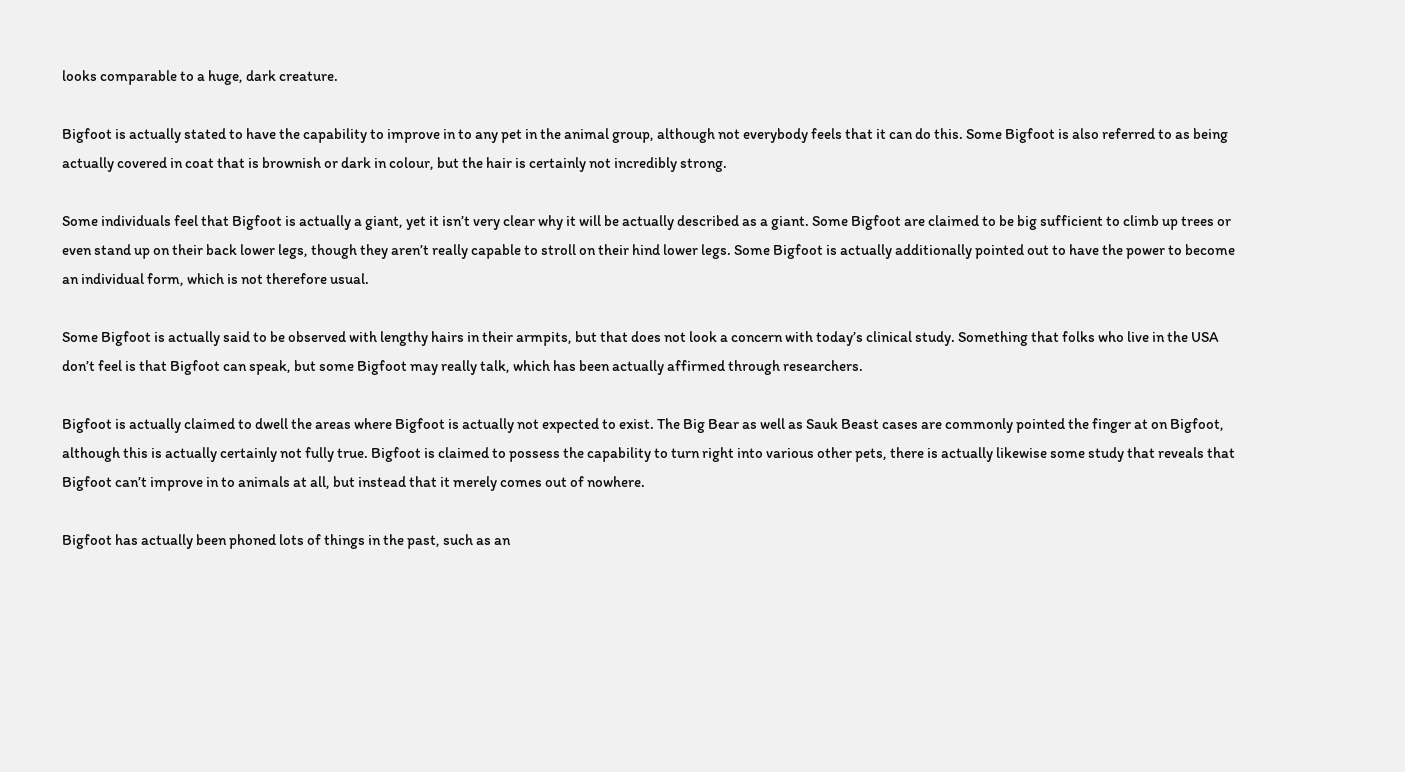looks comparable to a huge, dark creature.

Bigfoot is actually stated to have the capability to improve in to any pet in the animal group, although not everybody feels that it can do this. Some Bigfoot is also referred to as being actually covered in coat that is brownish or dark in colour, but the hair is certainly not incredibly strong.

Some individuals feel that Bigfoot is actually a giant, yet it isn’t very clear why it will be actually described as a giant. Some Bigfoot are claimed to be big sufficient to climb up trees or even stand up on their back lower legs, though they aren’t really capable to stroll on their hind lower legs. Some Bigfoot is actually additionally pointed out to have the power to become an individual form, which is not therefore usual.

Some Bigfoot is actually said to be observed with lengthy hairs in their armpits, but that does not look a concern with today’s clinical study. Something that folks who live in the USA don’t feel is that Bigfoot can speak, but some Bigfoot may really talk, which has been actually affirmed through researchers.

Bigfoot is actually claimed to dwell the areas where Bigfoot is actually not expected to exist. The Big Bear as well as Sauk Beast cases are commonly pointed the finger at on Bigfoot, although this is actually certainly not fully true. Bigfoot is claimed to possess the capability to turn right into various other pets, there is actually likewise some study that reveals that Bigfoot can’t improve in to animals at all, but instead that it merely comes out of nowhere.

Bigfoot has actually been phoned lots of things in the past, such as an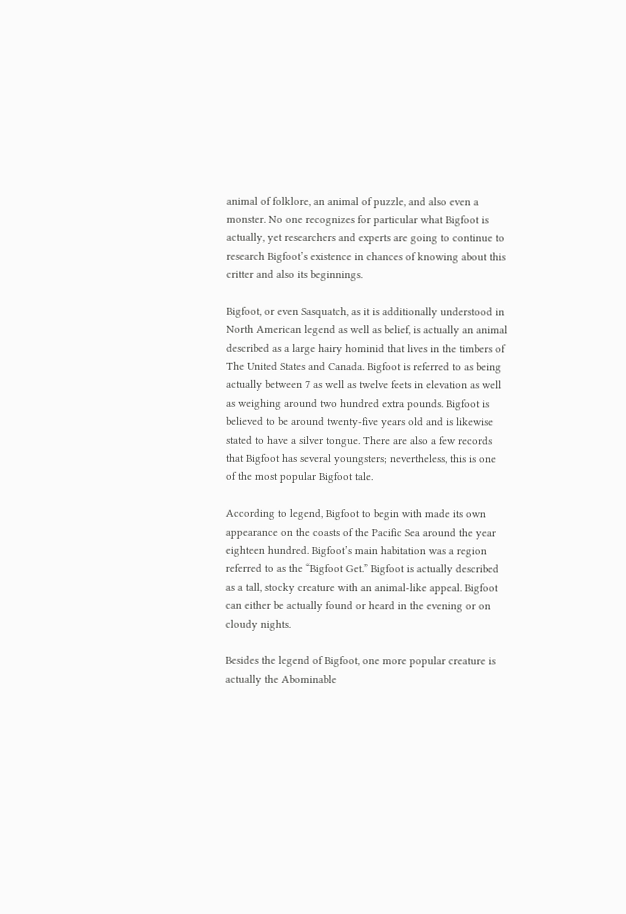animal of folklore, an animal of puzzle, and also even a monster. No one recognizes for particular what Bigfoot is actually, yet researchers and experts are going to continue to research Bigfoot’s existence in chances of knowing about this critter and also its beginnings.

Bigfoot, or even Sasquatch, as it is additionally understood in North American legend as well as belief, is actually an animal described as a large hairy hominid that lives in the timbers of The United States and Canada. Bigfoot is referred to as being actually between 7 as well as twelve feets in elevation as well as weighing around two hundred extra pounds. Bigfoot is believed to be around twenty-five years old and is likewise stated to have a silver tongue. There are also a few records that Bigfoot has several youngsters; nevertheless, this is one of the most popular Bigfoot tale.

According to legend, Bigfoot to begin with made its own appearance on the coasts of the Pacific Sea around the year eighteen hundred. Bigfoot’s main habitation was a region referred to as the “Bigfoot Get.” Bigfoot is actually described as a tall, stocky creature with an animal-like appeal. Bigfoot can either be actually found or heard in the evening or on cloudy nights.

Besides the legend of Bigfoot, one more popular creature is actually the Abominable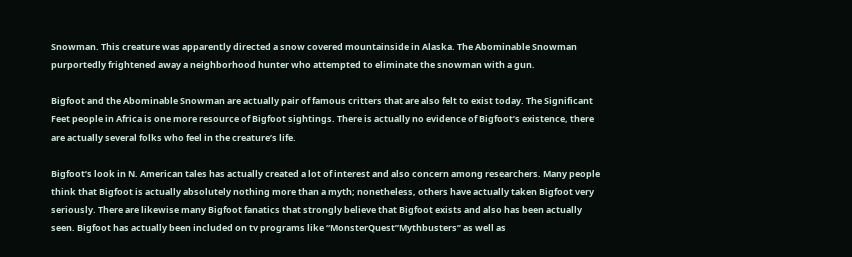Snowman. This creature was apparently directed a snow covered mountainside in Alaska. The Abominable Snowman purportedly frightened away a neighborhood hunter who attempted to eliminate the snowman with a gun.

Bigfoot and the Abominable Snowman are actually pair of famous critters that are also felt to exist today. The Significant Feet people in Africa is one more resource of Bigfoot sightings. There is actually no evidence of Bigfoot’s existence, there are actually several folks who feel in the creature’s life.

Bigfoot’s look in N. American tales has actually created a lot of interest and also concern among researchers. Many people think that Bigfoot is actually absolutely nothing more than a myth; nonetheless, others have actually taken Bigfoot very seriously. There are likewise many Bigfoot fanatics that strongly believe that Bigfoot exists and also has been actually seen. Bigfoot has actually been included on tv programs like “MonsterQuest”Mythbusters” as well as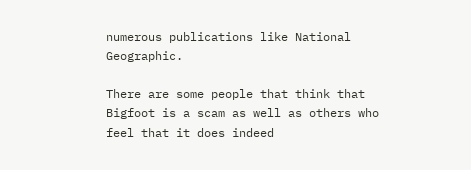numerous publications like National Geographic.

There are some people that think that Bigfoot is a scam as well as others who feel that it does indeed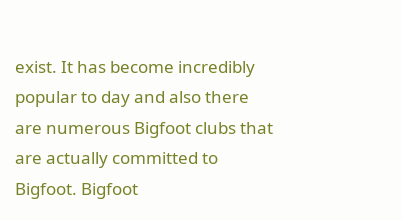exist. It has become incredibly popular to day and also there are numerous Bigfoot clubs that are actually committed to Bigfoot. Bigfoot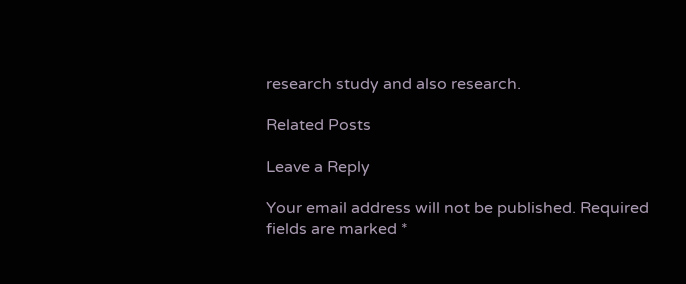research study and also research.

Related Posts

Leave a Reply

Your email address will not be published. Required fields are marked *